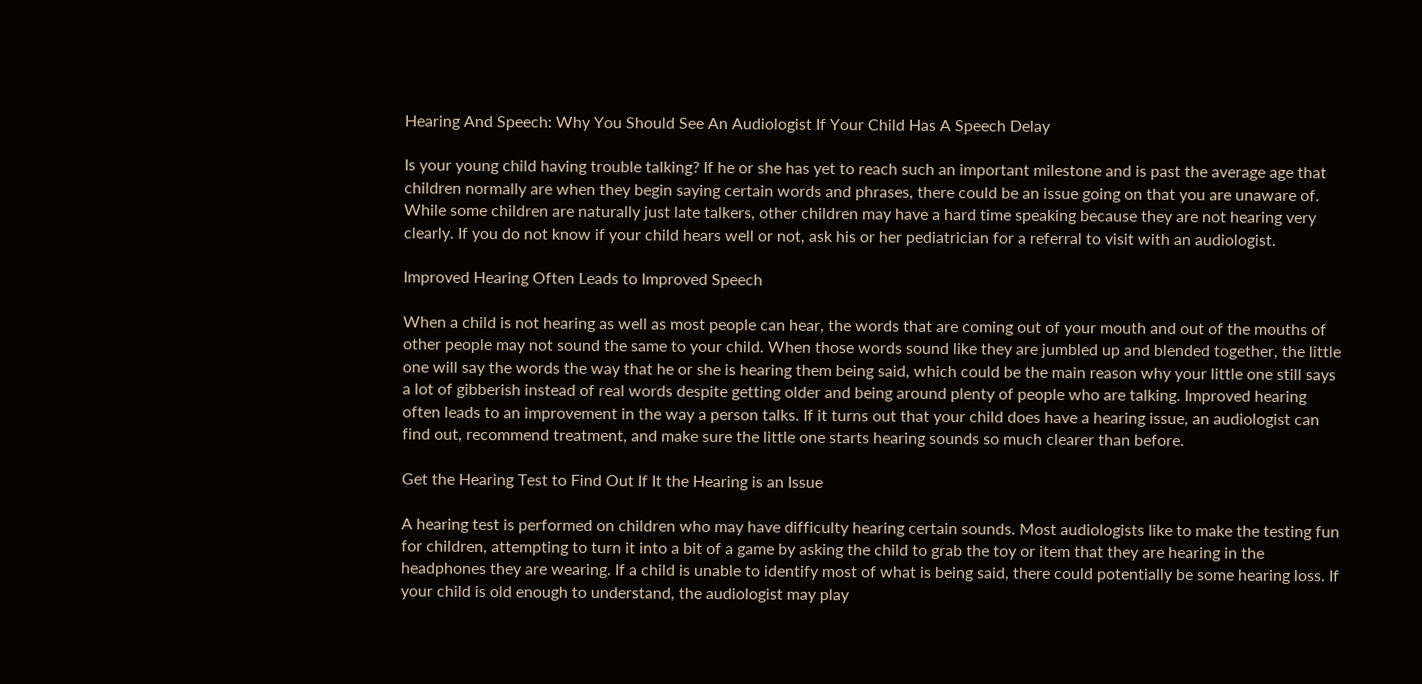Hearing And Speech: Why You Should See An Audiologist If Your Child Has A Speech Delay

Is your young child having trouble talking? If he or she has yet to reach such an important milestone and is past the average age that children normally are when they begin saying certain words and phrases, there could be an issue going on that you are unaware of. While some children are naturally just late talkers, other children may have a hard time speaking because they are not hearing very clearly. If you do not know if your child hears well or not, ask his or her pediatrician for a referral to visit with an audiologist.

Improved Hearing Often Leads to Improved Speech

When a child is not hearing as well as most people can hear, the words that are coming out of your mouth and out of the mouths of other people may not sound the same to your child. When those words sound like they are jumbled up and blended together, the little one will say the words the way that he or she is hearing them being said, which could be the main reason why your little one still says a lot of gibberish instead of real words despite getting older and being around plenty of people who are talking. Improved hearing often leads to an improvement in the way a person talks. If it turns out that your child does have a hearing issue, an audiologist can find out, recommend treatment, and make sure the little one starts hearing sounds so much clearer than before.

Get the Hearing Test to Find Out If It the Hearing is an Issue

A hearing test is performed on children who may have difficulty hearing certain sounds. Most audiologists like to make the testing fun for children, attempting to turn it into a bit of a game by asking the child to grab the toy or item that they are hearing in the headphones they are wearing. If a child is unable to identify most of what is being said, there could potentially be some hearing loss. If your child is old enough to understand, the audiologist may play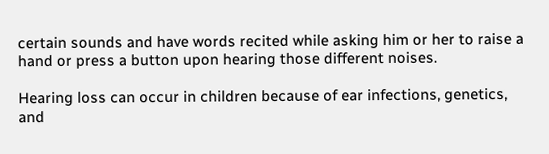certain sounds and have words recited while asking him or her to raise a hand or press a button upon hearing those different noises.

Hearing loss can occur in children because of ear infections, genetics, and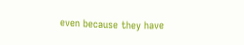even because they have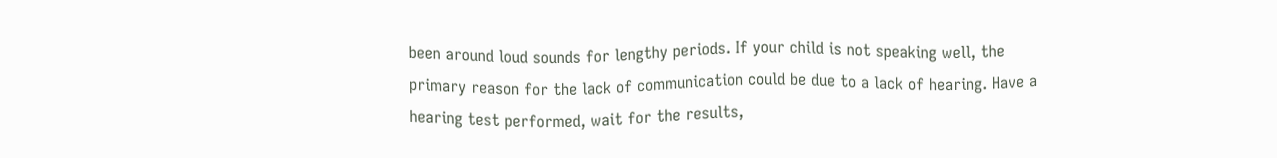been around loud sounds for lengthy periods. If your child is not speaking well, the primary reason for the lack of communication could be due to a lack of hearing. Have a hearing test performed, wait for the results,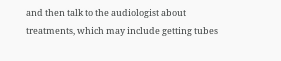and then talk to the audiologist about treatments, which may include getting tubes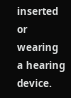inserted or wearing a hearing device.